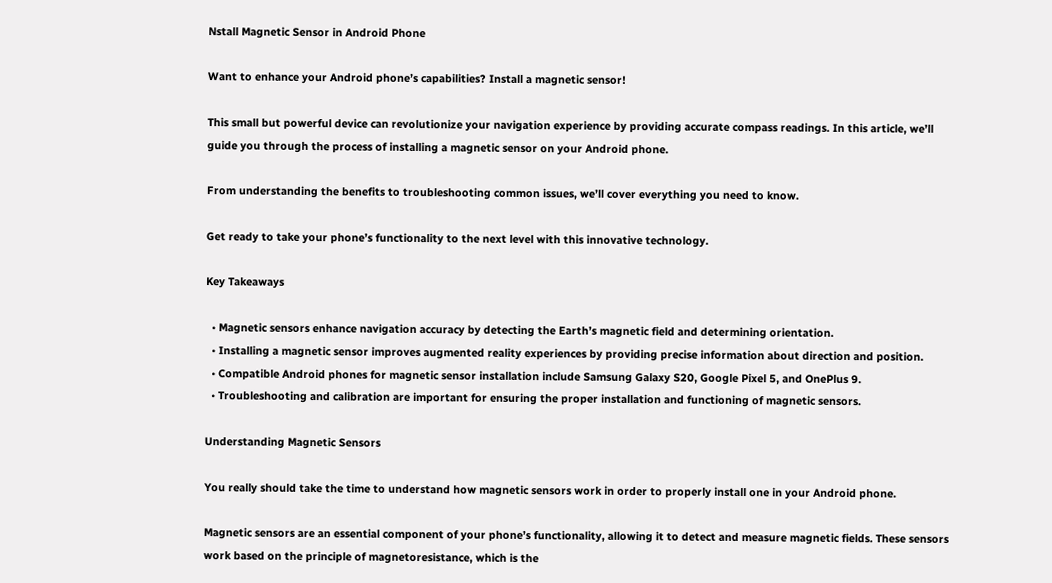Nstall Magnetic Sensor in Android Phone

Want to enhance your Android phone’s capabilities? Install a magnetic sensor!

This small but powerful device can revolutionize your navigation experience by providing accurate compass readings. In this article, we’ll guide you through the process of installing a magnetic sensor on your Android phone.

From understanding the benefits to troubleshooting common issues, we’ll cover everything you need to know.

Get ready to take your phone’s functionality to the next level with this innovative technology.

Key Takeaways

  • Magnetic sensors enhance navigation accuracy by detecting the Earth’s magnetic field and determining orientation.
  • Installing a magnetic sensor improves augmented reality experiences by providing precise information about direction and position.
  • Compatible Android phones for magnetic sensor installation include Samsung Galaxy S20, Google Pixel 5, and OnePlus 9.
  • Troubleshooting and calibration are important for ensuring the proper installation and functioning of magnetic sensors.

Understanding Magnetic Sensors

You really should take the time to understand how magnetic sensors work in order to properly install one in your Android phone.

Magnetic sensors are an essential component of your phone’s functionality, allowing it to detect and measure magnetic fields. These sensors work based on the principle of magnetoresistance, which is the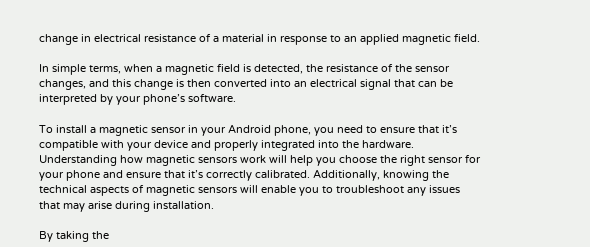change in electrical resistance of a material in response to an applied magnetic field.

In simple terms, when a magnetic field is detected, the resistance of the sensor changes, and this change is then converted into an electrical signal that can be interpreted by your phone’s software.

To install a magnetic sensor in your Android phone, you need to ensure that it’s compatible with your device and properly integrated into the hardware. Understanding how magnetic sensors work will help you choose the right sensor for your phone and ensure that it’s correctly calibrated. Additionally, knowing the technical aspects of magnetic sensors will enable you to troubleshoot any issues that may arise during installation.

By taking the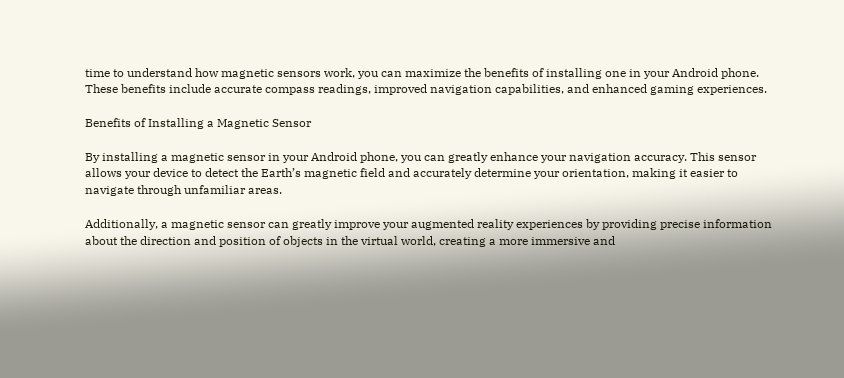time to understand how magnetic sensors work, you can maximize the benefits of installing one in your Android phone. These benefits include accurate compass readings, improved navigation capabilities, and enhanced gaming experiences.

Benefits of Installing a Magnetic Sensor

By installing a magnetic sensor in your Android phone, you can greatly enhance your navigation accuracy. This sensor allows your device to detect the Earth’s magnetic field and accurately determine your orientation, making it easier to navigate through unfamiliar areas.

Additionally, a magnetic sensor can greatly improve your augmented reality experiences by providing precise information about the direction and position of objects in the virtual world, creating a more immersive and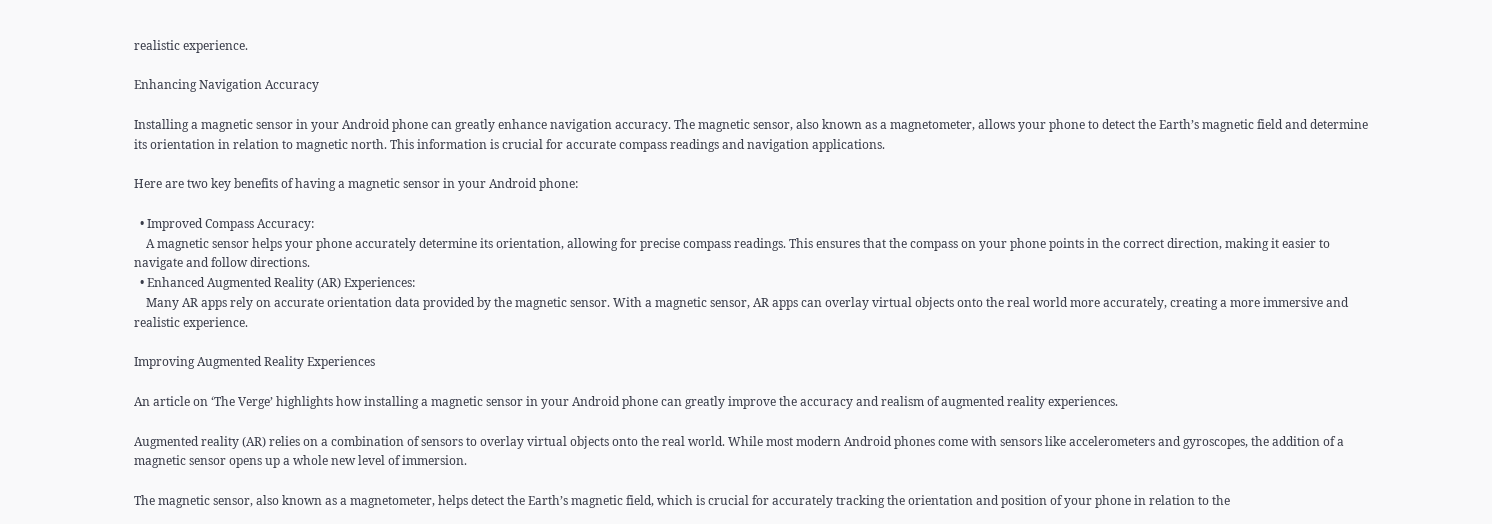realistic experience.

Enhancing Navigation Accuracy

Installing a magnetic sensor in your Android phone can greatly enhance navigation accuracy. The magnetic sensor, also known as a magnetometer, allows your phone to detect the Earth’s magnetic field and determine its orientation in relation to magnetic north. This information is crucial for accurate compass readings and navigation applications.

Here are two key benefits of having a magnetic sensor in your Android phone:

  • Improved Compass Accuracy:
    A magnetic sensor helps your phone accurately determine its orientation, allowing for precise compass readings. This ensures that the compass on your phone points in the correct direction, making it easier to navigate and follow directions.
  • Enhanced Augmented Reality (AR) Experiences:
    Many AR apps rely on accurate orientation data provided by the magnetic sensor. With a magnetic sensor, AR apps can overlay virtual objects onto the real world more accurately, creating a more immersive and realistic experience.

Improving Augmented Reality Experiences

An article on ‘The Verge’ highlights how installing a magnetic sensor in your Android phone can greatly improve the accuracy and realism of augmented reality experiences.

Augmented reality (AR) relies on a combination of sensors to overlay virtual objects onto the real world. While most modern Android phones come with sensors like accelerometers and gyroscopes, the addition of a magnetic sensor opens up a whole new level of immersion.

The magnetic sensor, also known as a magnetometer, helps detect the Earth’s magnetic field, which is crucial for accurately tracking the orientation and position of your phone in relation to the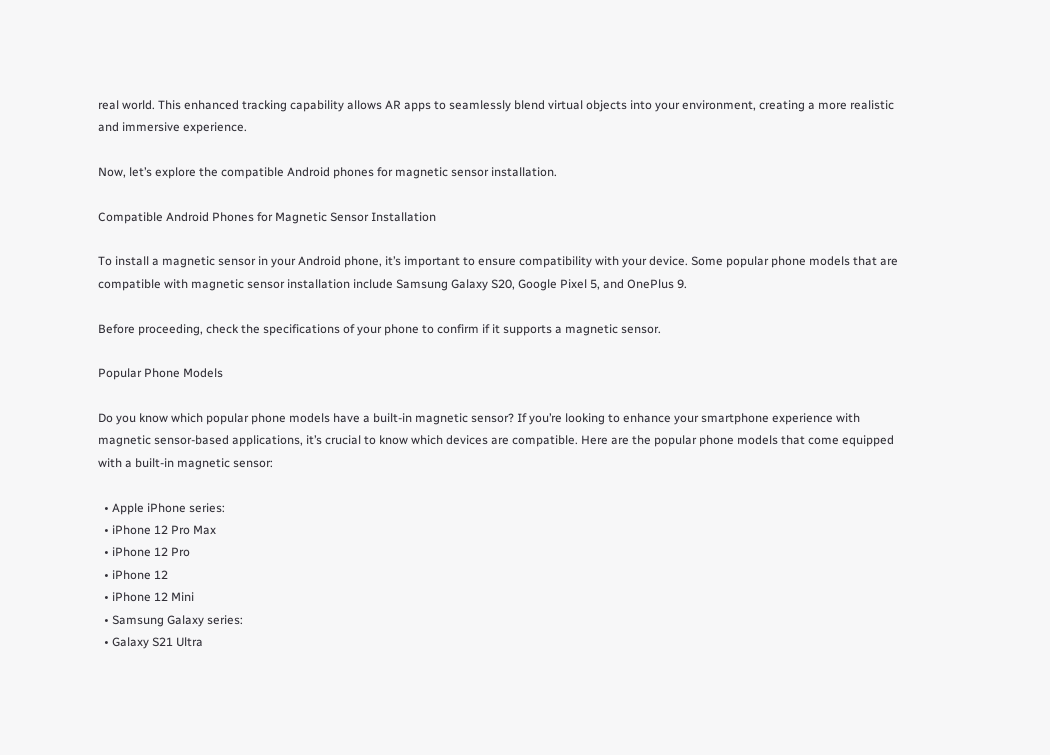real world. This enhanced tracking capability allows AR apps to seamlessly blend virtual objects into your environment, creating a more realistic and immersive experience.

Now, let’s explore the compatible Android phones for magnetic sensor installation.

Compatible Android Phones for Magnetic Sensor Installation

To install a magnetic sensor in your Android phone, it’s important to ensure compatibility with your device. Some popular phone models that are compatible with magnetic sensor installation include Samsung Galaxy S20, Google Pixel 5, and OnePlus 9.

Before proceeding, check the specifications of your phone to confirm if it supports a magnetic sensor.

Popular Phone Models

Do you know which popular phone models have a built-in magnetic sensor? If you’re looking to enhance your smartphone experience with magnetic sensor-based applications, it’s crucial to know which devices are compatible. Here are the popular phone models that come equipped with a built-in magnetic sensor:

  • Apple iPhone series:
  • iPhone 12 Pro Max
  • iPhone 12 Pro
  • iPhone 12
  • iPhone 12 Mini
  • Samsung Galaxy series:
  • Galaxy S21 Ultra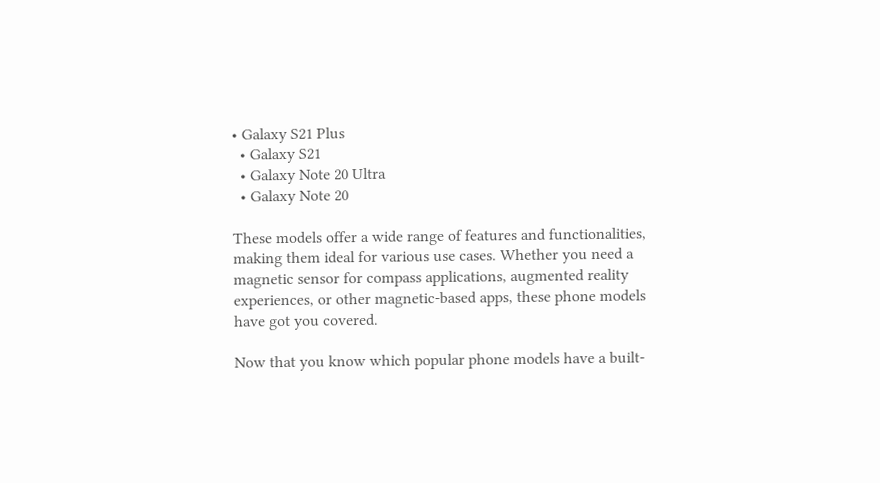• Galaxy S21 Plus
  • Galaxy S21
  • Galaxy Note 20 Ultra
  • Galaxy Note 20

These models offer a wide range of features and functionalities, making them ideal for various use cases. Whether you need a magnetic sensor for compass applications, augmented reality experiences, or other magnetic-based apps, these phone models have got you covered.

Now that you know which popular phone models have a built-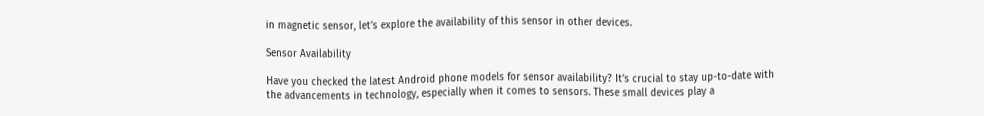in magnetic sensor, let’s explore the availability of this sensor in other devices.

Sensor Availability

Have you checked the latest Android phone models for sensor availability? It’s crucial to stay up-to-date with the advancements in technology, especially when it comes to sensors. These small devices play a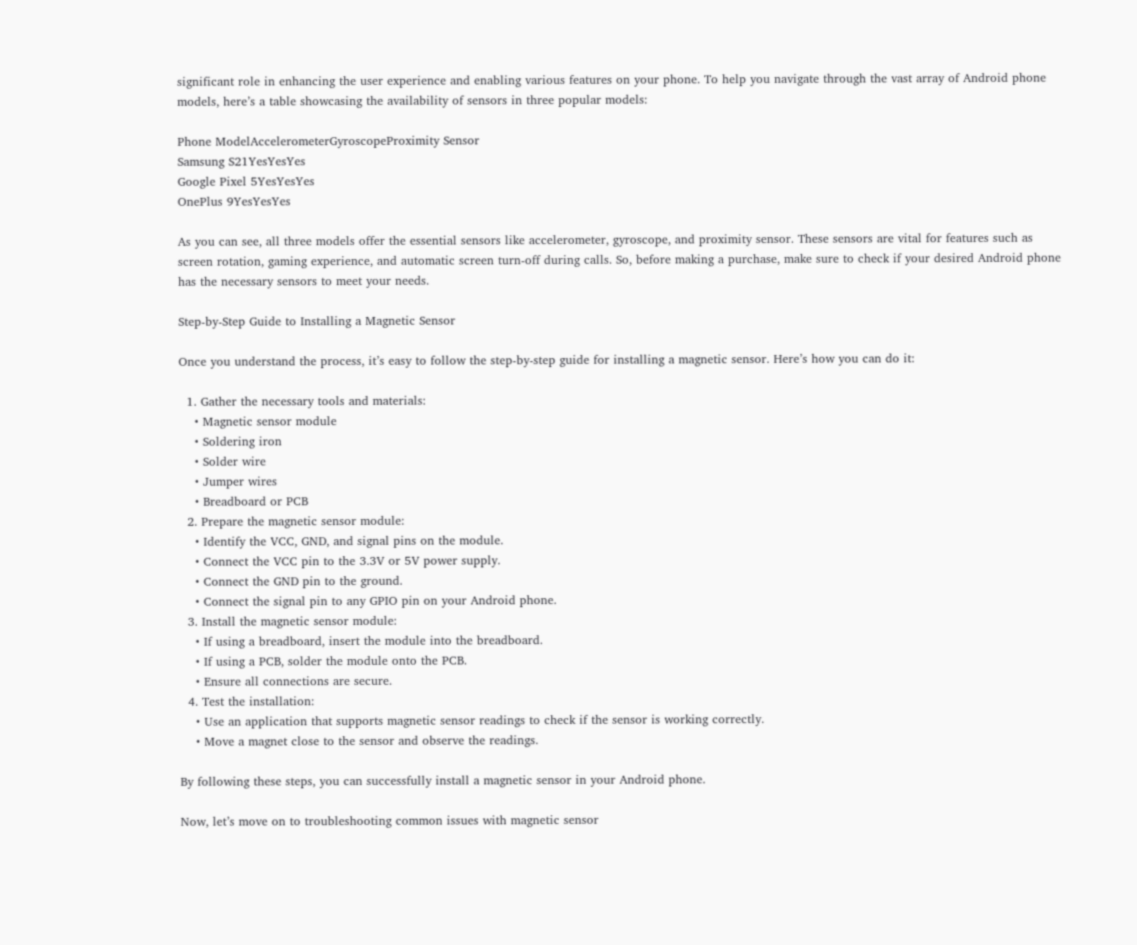significant role in enhancing the user experience and enabling various features on your phone. To help you navigate through the vast array of Android phone models, here’s a table showcasing the availability of sensors in three popular models:

Phone ModelAccelerometerGyroscopeProximity Sensor
Samsung S21YesYesYes
Google Pixel 5YesYesYes
OnePlus 9YesYesYes

As you can see, all three models offer the essential sensors like accelerometer, gyroscope, and proximity sensor. These sensors are vital for features such as screen rotation, gaming experience, and automatic screen turn-off during calls. So, before making a purchase, make sure to check if your desired Android phone has the necessary sensors to meet your needs.

Step-by-Step Guide to Installing a Magnetic Sensor

Once you understand the process, it’s easy to follow the step-by-step guide for installing a magnetic sensor. Here’s how you can do it:

  1. Gather the necessary tools and materials:
    • Magnetic sensor module
    • Soldering iron
    • Solder wire
    • Jumper wires
    • Breadboard or PCB
  2. Prepare the magnetic sensor module:
    • Identify the VCC, GND, and signal pins on the module.
    • Connect the VCC pin to the 3.3V or 5V power supply.
    • Connect the GND pin to the ground.
    • Connect the signal pin to any GPIO pin on your Android phone.
  3. Install the magnetic sensor module:
    • If using a breadboard, insert the module into the breadboard.
    • If using a PCB, solder the module onto the PCB.
    • Ensure all connections are secure.
  4. Test the installation:
    • Use an application that supports magnetic sensor readings to check if the sensor is working correctly.
    • Move a magnet close to the sensor and observe the readings.

By following these steps, you can successfully install a magnetic sensor in your Android phone.

Now, let’s move on to troubleshooting common issues with magnetic sensor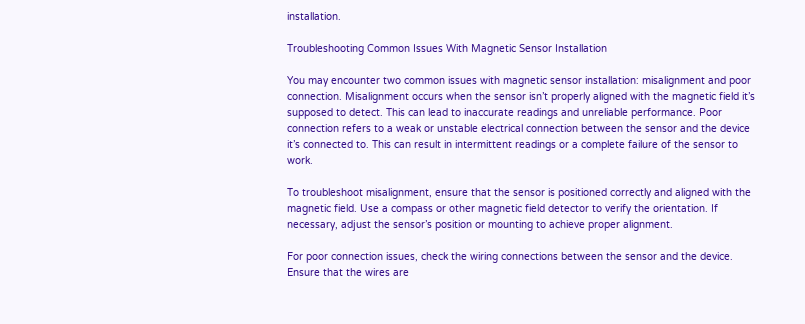installation.

Troubleshooting Common Issues With Magnetic Sensor Installation

You may encounter two common issues with magnetic sensor installation: misalignment and poor connection. Misalignment occurs when the sensor isn’t properly aligned with the magnetic field it’s supposed to detect. This can lead to inaccurate readings and unreliable performance. Poor connection refers to a weak or unstable electrical connection between the sensor and the device it’s connected to. This can result in intermittent readings or a complete failure of the sensor to work.

To troubleshoot misalignment, ensure that the sensor is positioned correctly and aligned with the magnetic field. Use a compass or other magnetic field detector to verify the orientation. If necessary, adjust the sensor’s position or mounting to achieve proper alignment.

For poor connection issues, check the wiring connections between the sensor and the device. Ensure that the wires are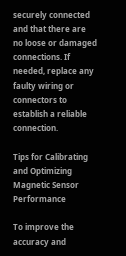securely connected and that there are no loose or damaged connections. If needed, replace any faulty wiring or connectors to establish a reliable connection.

Tips for Calibrating and Optimizing Magnetic Sensor Performance

To improve the accuracy and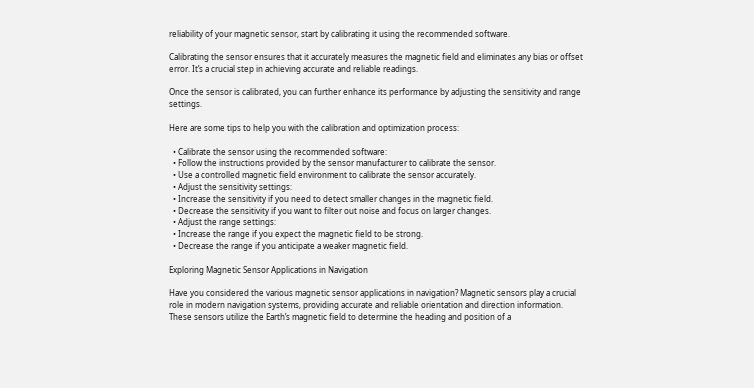reliability of your magnetic sensor, start by calibrating it using the recommended software.

Calibrating the sensor ensures that it accurately measures the magnetic field and eliminates any bias or offset error. It’s a crucial step in achieving accurate and reliable readings.

Once the sensor is calibrated, you can further enhance its performance by adjusting the sensitivity and range settings.

Here are some tips to help you with the calibration and optimization process:

  • Calibrate the sensor using the recommended software:
  • Follow the instructions provided by the sensor manufacturer to calibrate the sensor.
  • Use a controlled magnetic field environment to calibrate the sensor accurately.
  • Adjust the sensitivity settings:
  • Increase the sensitivity if you need to detect smaller changes in the magnetic field.
  • Decrease the sensitivity if you want to filter out noise and focus on larger changes.
  • Adjust the range settings:
  • Increase the range if you expect the magnetic field to be strong.
  • Decrease the range if you anticipate a weaker magnetic field.

Exploring Magnetic Sensor Applications in Navigation

Have you considered the various magnetic sensor applications in navigation? Magnetic sensors play a crucial role in modern navigation systems, providing accurate and reliable orientation and direction information. These sensors utilize the Earth’s magnetic field to determine the heading and position of a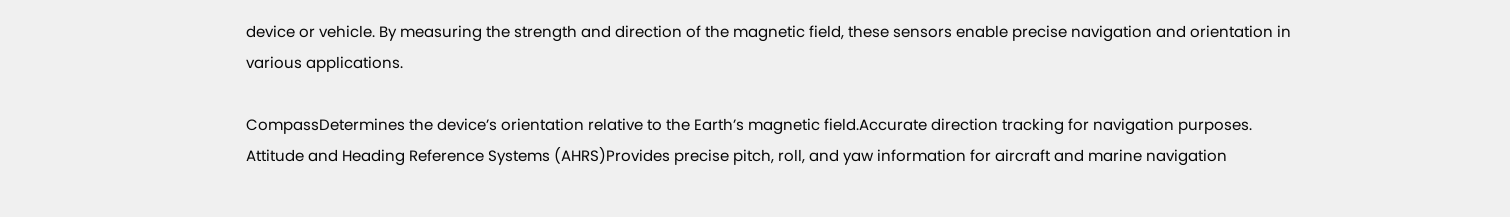device or vehicle. By measuring the strength and direction of the magnetic field, these sensors enable precise navigation and orientation in various applications.

CompassDetermines the device’s orientation relative to the Earth’s magnetic field.Accurate direction tracking for navigation purposes.
Attitude and Heading Reference Systems (AHRS)Provides precise pitch, roll, and yaw information for aircraft and marine navigation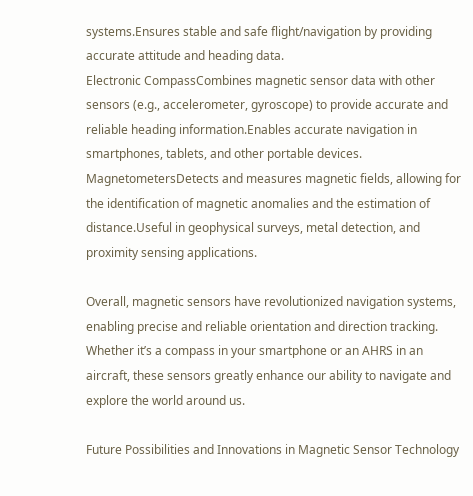systems.Ensures stable and safe flight/navigation by providing accurate attitude and heading data.
Electronic CompassCombines magnetic sensor data with other sensors (e.g., accelerometer, gyroscope) to provide accurate and reliable heading information.Enables accurate navigation in smartphones, tablets, and other portable devices.
MagnetometersDetects and measures magnetic fields, allowing for the identification of magnetic anomalies and the estimation of distance.Useful in geophysical surveys, metal detection, and proximity sensing applications.

Overall, magnetic sensors have revolutionized navigation systems, enabling precise and reliable orientation and direction tracking. Whether it’s a compass in your smartphone or an AHRS in an aircraft, these sensors greatly enhance our ability to navigate and explore the world around us.

Future Possibilities and Innovations in Magnetic Sensor Technology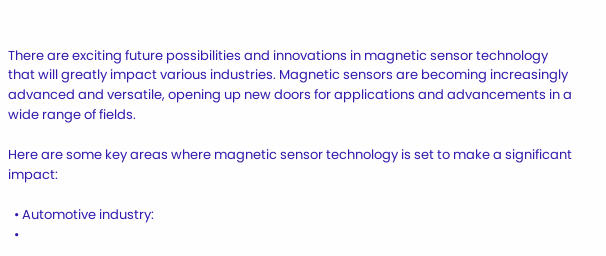There are exciting future possibilities and innovations in magnetic sensor technology that will greatly impact various industries. Magnetic sensors are becoming increasingly advanced and versatile, opening up new doors for applications and advancements in a wide range of fields.

Here are some key areas where magnetic sensor technology is set to make a significant impact:

  • Automotive industry:
  •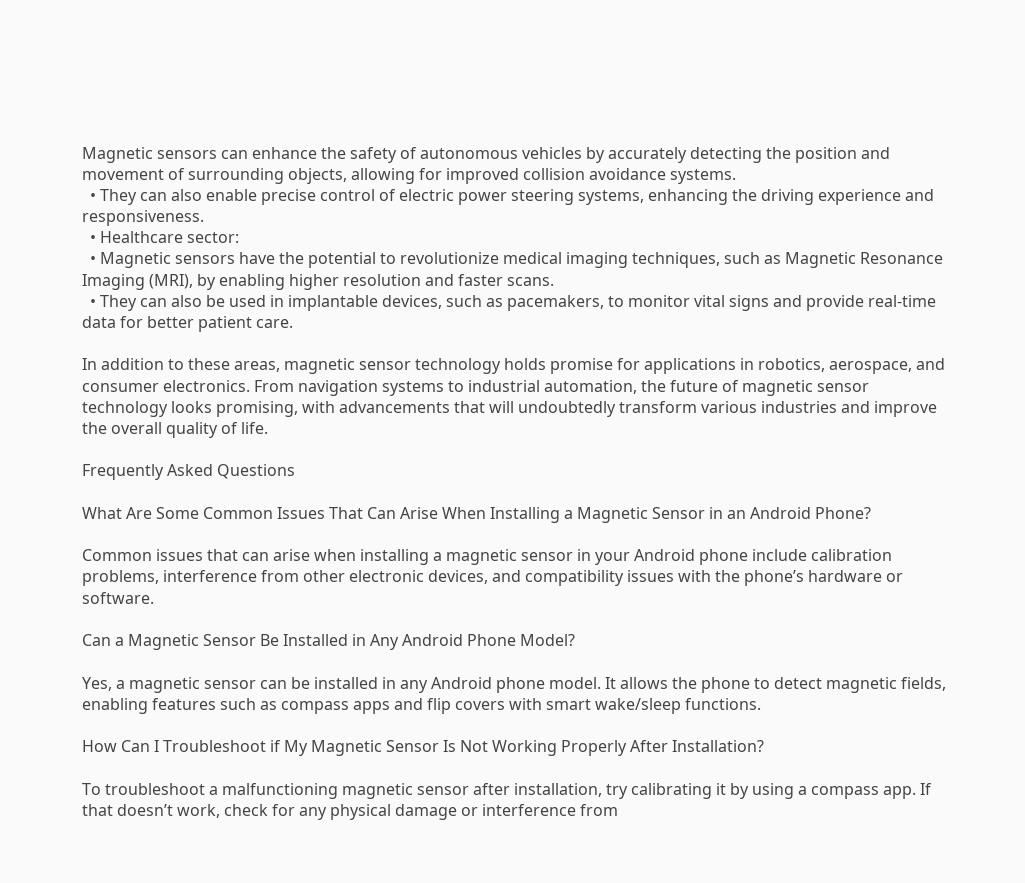Magnetic sensors can enhance the safety of autonomous vehicles by accurately detecting the position and movement of surrounding objects, allowing for improved collision avoidance systems.
  • They can also enable precise control of electric power steering systems, enhancing the driving experience and responsiveness.
  • Healthcare sector:
  • Magnetic sensors have the potential to revolutionize medical imaging techniques, such as Magnetic Resonance Imaging (MRI), by enabling higher resolution and faster scans.
  • They can also be used in implantable devices, such as pacemakers, to monitor vital signs and provide real-time data for better patient care.

In addition to these areas, magnetic sensor technology holds promise for applications in robotics, aerospace, and consumer electronics. From navigation systems to industrial automation, the future of magnetic sensor technology looks promising, with advancements that will undoubtedly transform various industries and improve the overall quality of life.

Frequently Asked Questions

What Are Some Common Issues That Can Arise When Installing a Magnetic Sensor in an Android Phone?

Common issues that can arise when installing a magnetic sensor in your Android phone include calibration problems, interference from other electronic devices, and compatibility issues with the phone’s hardware or software.

Can a Magnetic Sensor Be Installed in Any Android Phone Model?

Yes, a magnetic sensor can be installed in any Android phone model. It allows the phone to detect magnetic fields, enabling features such as compass apps and flip covers with smart wake/sleep functions.

How Can I Troubleshoot if My Magnetic Sensor Is Not Working Properly After Installation?

To troubleshoot a malfunctioning magnetic sensor after installation, try calibrating it by using a compass app. If that doesn’t work, check for any physical damage or interference from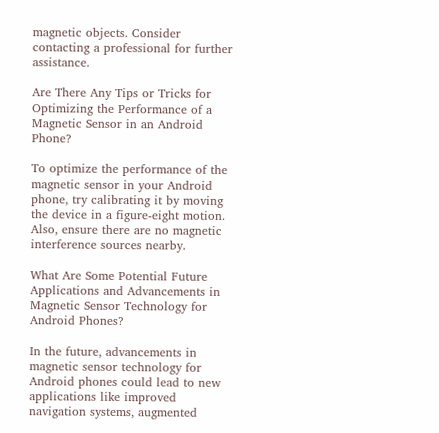magnetic objects. Consider contacting a professional for further assistance.

Are There Any Tips or Tricks for Optimizing the Performance of a Magnetic Sensor in an Android Phone?

To optimize the performance of the magnetic sensor in your Android phone, try calibrating it by moving the device in a figure-eight motion. Also, ensure there are no magnetic interference sources nearby.

What Are Some Potential Future Applications and Advancements in Magnetic Sensor Technology for Android Phones?

In the future, advancements in magnetic sensor technology for Android phones could lead to new applications like improved navigation systems, augmented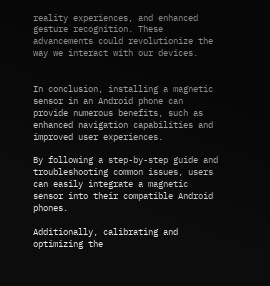reality experiences, and enhanced gesture recognition. These advancements could revolutionize the way we interact with our devices.


In conclusion, installing a magnetic sensor in an Android phone can provide numerous benefits, such as enhanced navigation capabilities and improved user experiences.

By following a step-by-step guide and troubleshooting common issues, users can easily integrate a magnetic sensor into their compatible Android phones.

Additionally, calibrating and optimizing the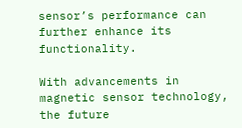sensor’s performance can further enhance its functionality.

With advancements in magnetic sensor technology, the future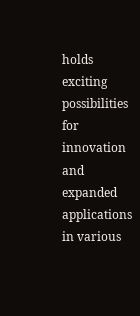holds exciting possibilities for innovation and expanded applications in various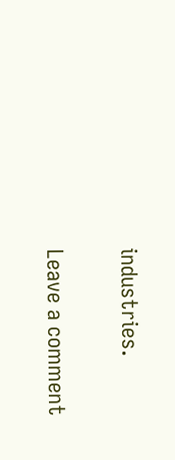industries.

Leave a comment